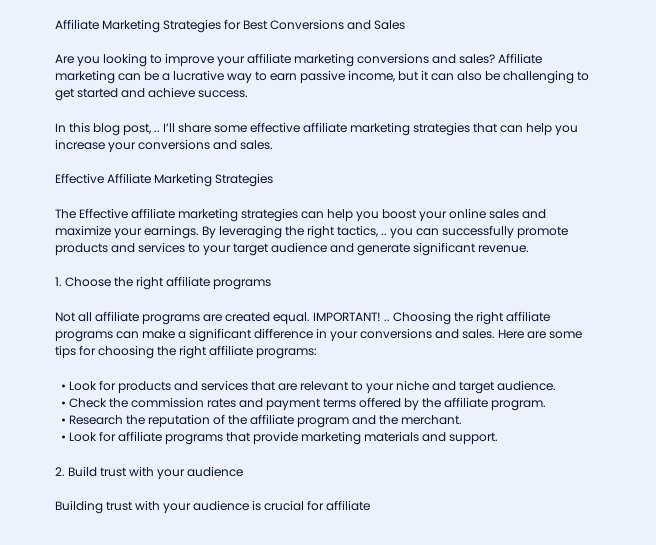Affiliate Marketing Strategies for Best Conversions and Sales

Are you looking to improve your affiliate marketing conversions and sales? Affiliate marketing can be a lucrative way to earn passive income, but it can also be challenging to get started and achieve success.

In this blog post, .. I’ll share some effective affiliate marketing strategies that can help you increase your conversions and sales.

Effective Affiliate Marketing Strategies

The Effective affiliate marketing strategies can help you boost your online sales and maximize your earnings. By leveraging the right tactics, .. you can successfully promote products and services to your target audience and generate significant revenue.

1. Choose the right affiliate programs

Not all affiliate programs are created equal. IMPORTANT! .. Choosing the right affiliate programs can make a significant difference in your conversions and sales. Here are some tips for choosing the right affiliate programs:

  • Look for products and services that are relevant to your niche and target audience.
  • Check the commission rates and payment terms offered by the affiliate program.
  • Research the reputation of the affiliate program and the merchant.
  • Look for affiliate programs that provide marketing materials and support.

2. Build trust with your audience

Building trust with your audience is crucial for affiliate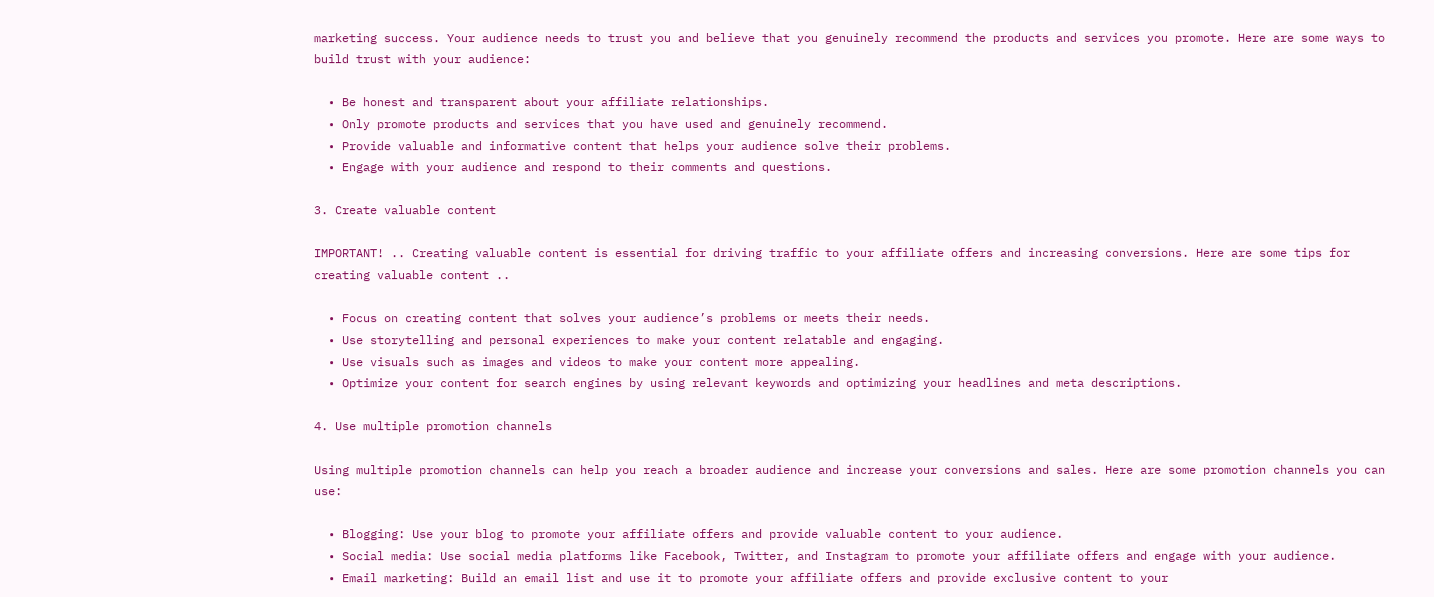marketing success. Your audience needs to trust you and believe that you genuinely recommend the products and services you promote. Here are some ways to build trust with your audience:

  • Be honest and transparent about your affiliate relationships.
  • Only promote products and services that you have used and genuinely recommend.
  • Provide valuable and informative content that helps your audience solve their problems.
  • Engage with your audience and respond to their comments and questions.

3. Create valuable content

IMPORTANT! .. Creating valuable content is essential for driving traffic to your affiliate offers and increasing conversions. Here are some tips for creating valuable content ..

  • Focus on creating content that solves your audience’s problems or meets their needs.
  • Use storytelling and personal experiences to make your content relatable and engaging.
  • Use visuals such as images and videos to make your content more appealing.
  • Optimize your content for search engines by using relevant keywords and optimizing your headlines and meta descriptions.

4. Use multiple promotion channels

Using multiple promotion channels can help you reach a broader audience and increase your conversions and sales. Here are some promotion channels you can use:

  • Blogging: Use your blog to promote your affiliate offers and provide valuable content to your audience.
  • Social media: Use social media platforms like Facebook, Twitter, and Instagram to promote your affiliate offers and engage with your audience.
  • Email marketing: Build an email list and use it to promote your affiliate offers and provide exclusive content to your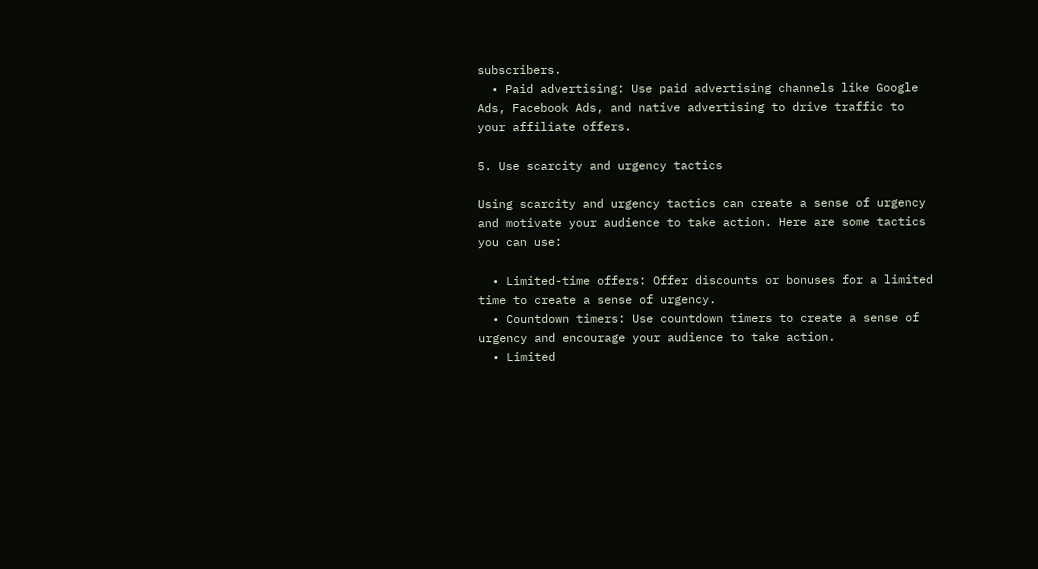subscribers.
  • Paid advertising: Use paid advertising channels like Google Ads, Facebook Ads, and native advertising to drive traffic to your affiliate offers.

5. Use scarcity and urgency tactics

Using scarcity and urgency tactics can create a sense of urgency and motivate your audience to take action. Here are some tactics you can use:

  • Limited-time offers: Offer discounts or bonuses for a limited time to create a sense of urgency.
  • Countdown timers: Use countdown timers to create a sense of urgency and encourage your audience to take action.
  • Limited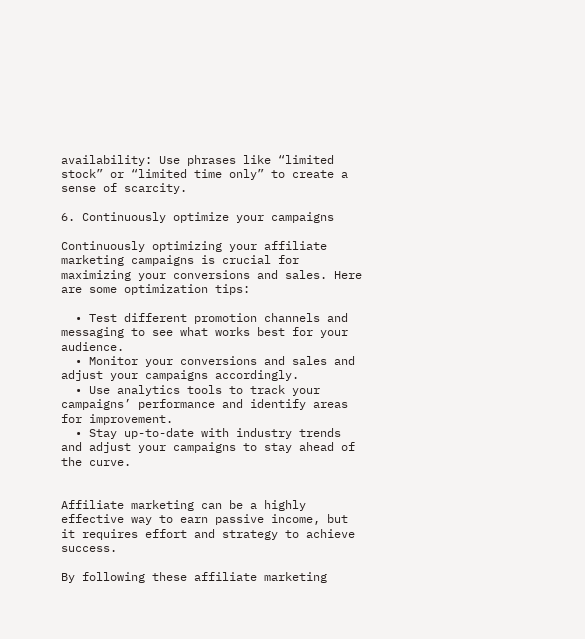availability: Use phrases like “limited stock” or “limited time only” to create a sense of scarcity.

6. Continuously optimize your campaigns

Continuously optimizing your affiliate marketing campaigns is crucial for maximizing your conversions and sales. Here are some optimization tips:

  • Test different promotion channels and messaging to see what works best for your audience.
  • Monitor your conversions and sales and adjust your campaigns accordingly.
  • Use analytics tools to track your campaigns’ performance and identify areas for improvement.
  • Stay up-to-date with industry trends and adjust your campaigns to stay ahead of the curve.


Affiliate marketing can be a highly effective way to earn passive income, but it requires effort and strategy to achieve success.

By following these affiliate marketing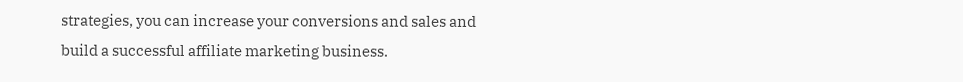strategies, you can increase your conversions and sales and build a successful affiliate marketing business.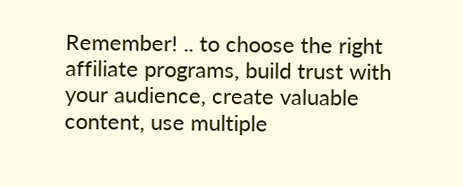Remember! .. to choose the right affiliate programs, build trust with your audience, create valuable content, use multiple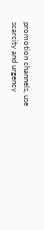promotion channels, use scarcity and urgency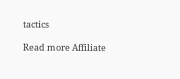tactics

Read more Affiliate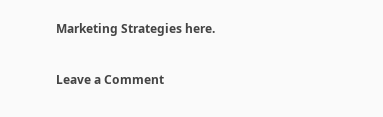Marketing Strategies here.

Leave a Comment